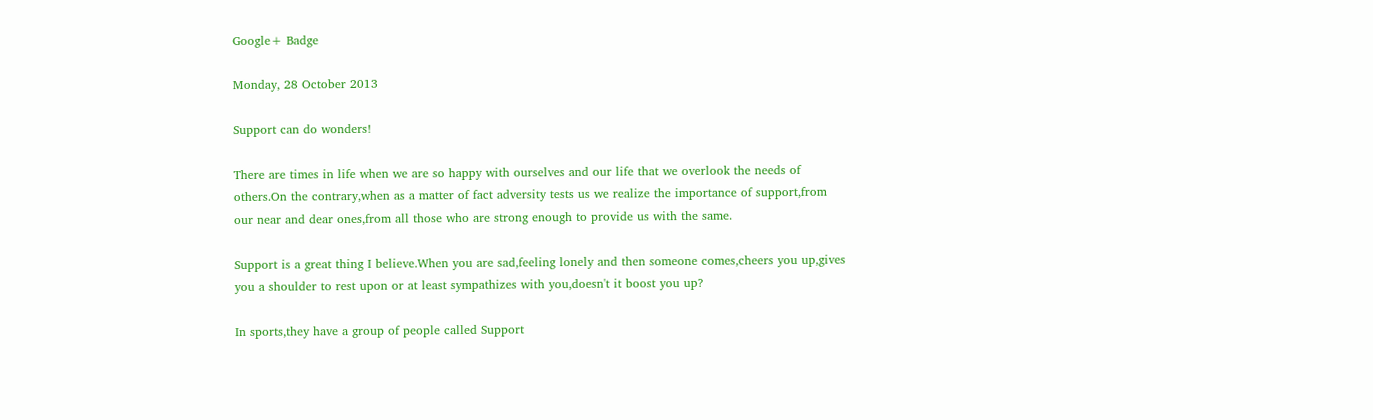Google+ Badge

Monday, 28 October 2013

Support can do wonders!

There are times in life when we are so happy with ourselves and our life that we overlook the needs of others.On the contrary,when as a matter of fact adversity tests us we realize the importance of support,from our near and dear ones,from all those who are strong enough to provide us with the same.

Support is a great thing I believe.When you are sad,feeling lonely and then someone comes,cheers you up,gives you a shoulder to rest upon or at least sympathizes with you,doesn't it boost you up?

In sports,they have a group of people called Support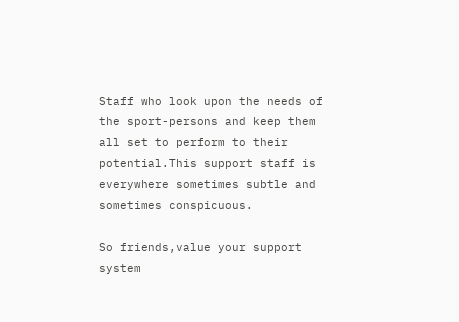Staff who look upon the needs of the sport-persons and keep them all set to perform to their potential.This support staff is everywhere sometimes subtle and sometimes conspicuous.

So friends,value your support system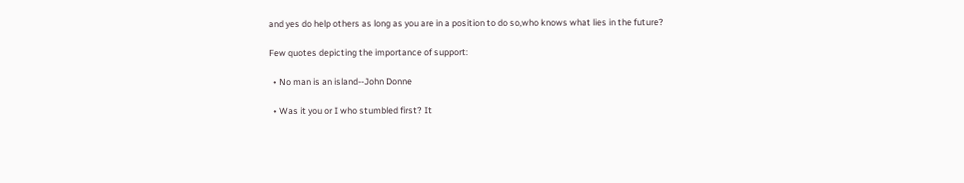and yes do help others as long as you are in a position to do so,who knows what lies in the future?

Few quotes depicting the importance of support:

  • No man is an island--John Donne

  • Was it you or I who stumbled first? It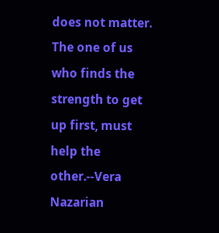does not matter. The one of us who finds the strength to get up first, must help the other.--Vera Nazarian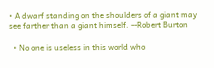• A dwarf standing on the shoulders of a giant may see farther than a giant himself. --Robert Burton

  • No one is useless in this world who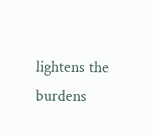lightens the burdens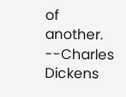of another. --Charles Dickens